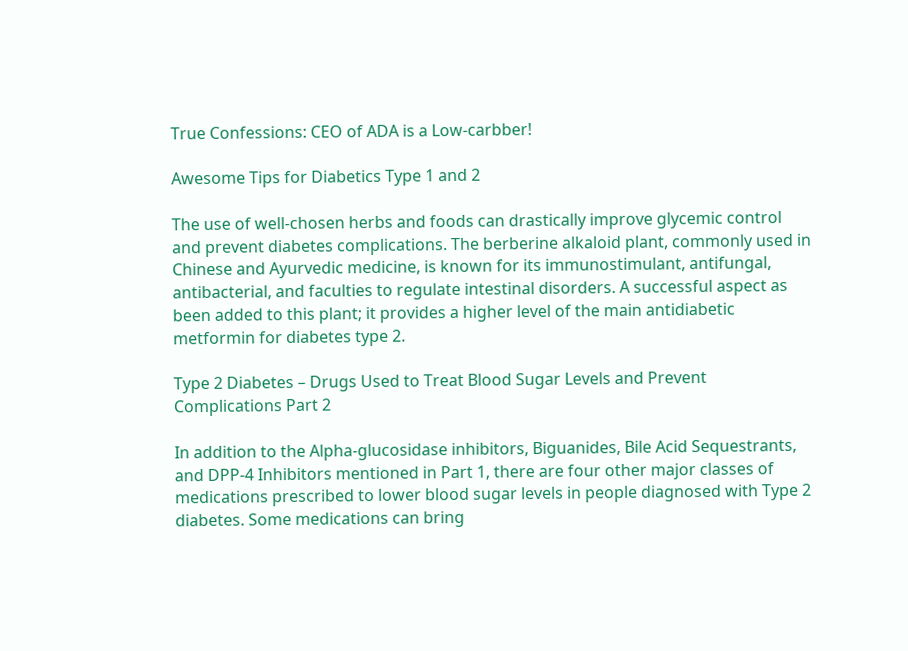True Confessions: CEO of ADA is a Low-carbber!

Awesome Tips for Diabetics Type 1 and 2

The use of well-chosen herbs and foods can drastically improve glycemic control and prevent diabetes complications. The berberine alkaloid plant, commonly used in Chinese and Ayurvedic medicine, is known for its immunostimulant, antifungal, antibacterial, and faculties to regulate intestinal disorders. A successful aspect as been added to this plant; it provides a higher level of the main antidiabetic metformin for diabetes type 2.

Type 2 Diabetes – Drugs Used to Treat Blood Sugar Levels and Prevent Complications Part 2

In addition to the Alpha-glucosidase inhibitors, Biguanides, Bile Acid Sequestrants, and DPP-4 Inhibitors mentioned in Part 1, there are four other major classes of medications prescribed to lower blood sugar levels in people diagnosed with Type 2 diabetes. Some medications can bring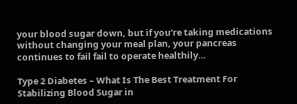your blood sugar down, but if you’re taking medications without changing your meal plan, your pancreas continues to fail fail to operate healthily…

Type 2 Diabetes – What Is The Best Treatment For Stabilizing Blood Sugar in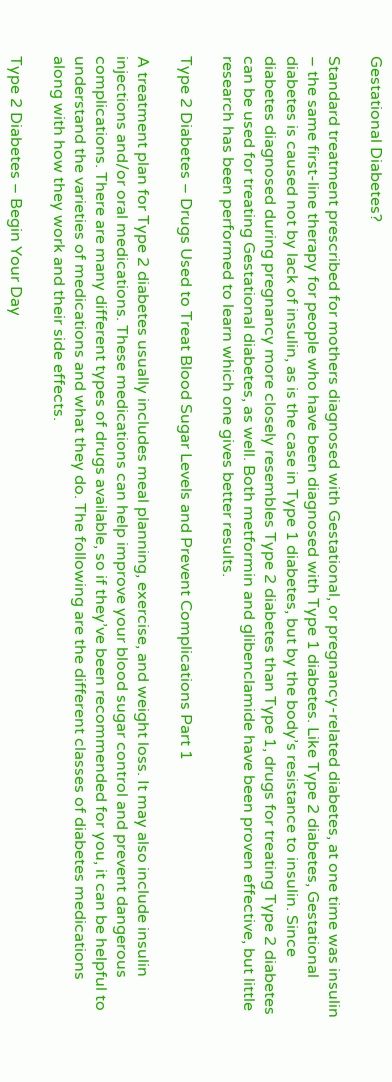Gestational Diabetes?

Standard treatment prescribed for mothers diagnosed with Gestational, or pregnancy-related diabetes, at one time was insulin – the same first-line therapy for people who have been diagnosed with Type 1 diabetes. Like Type 2 diabetes, Gestational diabetes is caused not by lack of insulin, as is the case in Type 1 diabetes, but by the body’s resistance to insulin. Since diabetes diagnosed during pregnancy more closely resembles Type 2 diabetes than Type 1, drugs for treating Type 2 diabetes can be used for treating Gestational diabetes, as well. Both metformin and glibenclamide have been proven effective, but little research has been performed to learn which one gives better results.

Type 2 Diabetes – Drugs Used to Treat Blood Sugar Levels and Prevent Complications Part 1

A treatment plan for Type 2 diabetes usually includes meal planning, exercise, and weight loss. It may also include insulin injections and/or oral medications. These medications can help improve your blood sugar control and prevent dangerous complications. There are many different types of drugs available, so if they’ve been recommended for you, it can be helpful to understand the varieties of medications and what they do. The following are the different classes of diabetes medications along with how they work and their side effects.

Type 2 Diabetes – Begin Your Day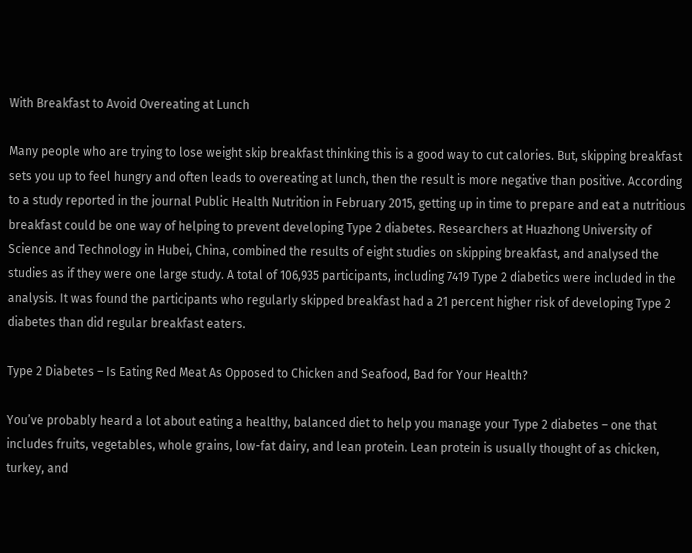With Breakfast to Avoid Overeating at Lunch

Many people who are trying to lose weight skip breakfast thinking this is a good way to cut calories. But, skipping breakfast sets you up to feel hungry and often leads to overeating at lunch, then the result is more negative than positive. According to a study reported in the journal Public Health Nutrition in February 2015, getting up in time to prepare and eat a nutritious breakfast could be one way of helping to prevent developing Type 2 diabetes. Researchers at Huazhong University of Science and Technology in Hubei, China, combined the results of eight studies on skipping breakfast, and analysed the studies as if they were one large study. A total of 106,935 participants, including 7419 Type 2 diabetics were included in the analysis. It was found the participants who regularly skipped breakfast had a 21 percent higher risk of developing Type 2 diabetes than did regular breakfast eaters.

Type 2 Diabetes – Is Eating Red Meat As Opposed to Chicken and Seafood, Bad for Your Health?

You’ve probably heard a lot about eating a healthy, balanced diet to help you manage your Type 2 diabetes – one that includes fruits, vegetables, whole grains, low-fat dairy, and lean protein. Lean protein is usually thought of as chicken, turkey, and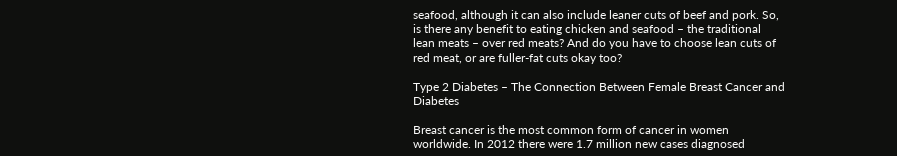seafood, although it can also include leaner cuts of beef and pork. So, is there any benefit to eating chicken and seafood – the traditional lean meats – over red meats? And do you have to choose lean cuts of red meat, or are fuller-fat cuts okay too?

Type 2 Diabetes – The Connection Between Female Breast Cancer and Diabetes

Breast cancer is the most common form of cancer in women worldwide. In 2012 there were 1.7 million new cases diagnosed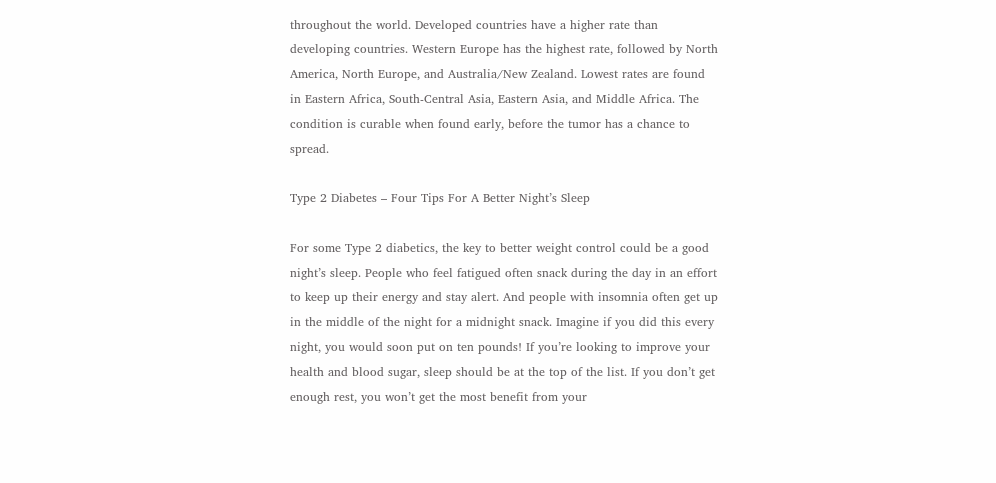throughout the world. Developed countries have a higher rate than developing countries. Western Europe has the highest rate, followed by North America, North Europe, and Australia/New Zealand. Lowest rates are found in Eastern Africa, South-Central Asia, Eastern Asia, and Middle Africa. The condition is curable when found early, before the tumor has a chance to spread.

Type 2 Diabetes – Four Tips For A Better Night’s Sleep

For some Type 2 diabetics, the key to better weight control could be a good night’s sleep. People who feel fatigued often snack during the day in an effort to keep up their energy and stay alert. And people with insomnia often get up in the middle of the night for a midnight snack. Imagine if you did this every night, you would soon put on ten pounds! If you’re looking to improve your health and blood sugar, sleep should be at the top of the list. If you don’t get enough rest, you won’t get the most benefit from your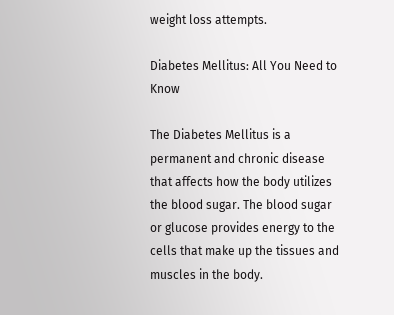weight loss attempts.

Diabetes Mellitus: All You Need to Know

The Diabetes Mellitus is a permanent and chronic disease that affects how the body utilizes the blood sugar. The blood sugar or glucose provides energy to the cells that make up the tissues and muscles in the body.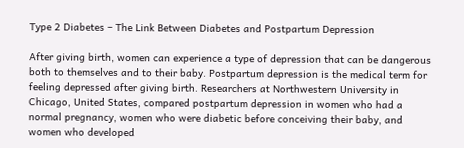Type 2 Diabetes – The Link Between Diabetes and Postpartum Depression

After giving birth, women can experience a type of depression that can be dangerous both to themselves and to their baby. Postpartum depression is the medical term for feeling depressed after giving birth. Researchers at Northwestern University in Chicago, United States, compared postpartum depression in women who had a normal pregnancy, women who were diabetic before conceiving their baby, and women who developed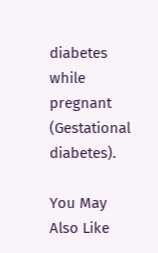diabetes while pregnant (Gestational diabetes).

You May Also Like